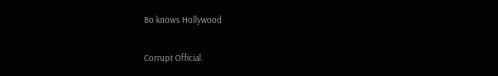Bo knows Hollywood

Corrupt Official.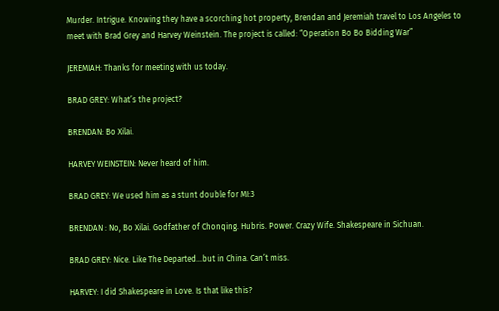Murder. Intrigue. Knowing they have a scorching hot property, Brendan and Jeremiah travel to Los Angeles to meet with Brad Grey and Harvey Weinstein. The project is called: “Operation Bo Bo Bidding War”

JEREMIAH: Thanks for meeting with us today.

BRAD GREY: What’s the project?

BRENDAN: Bo Xilai.

HARVEY WEINSTEIN: Never heard of him.

BRAD GREY: We used him as a stunt double for MI:3

BRENDAN : No, Bo Xilai. Godfather of Chonqing. Hubris. Power. Crazy Wife. Shakespeare in Sichuan.

BRAD GREY: Nice. Like The Departed…but in China. Can’t miss.

HARVEY: I did Shakespeare in Love. Is that like this?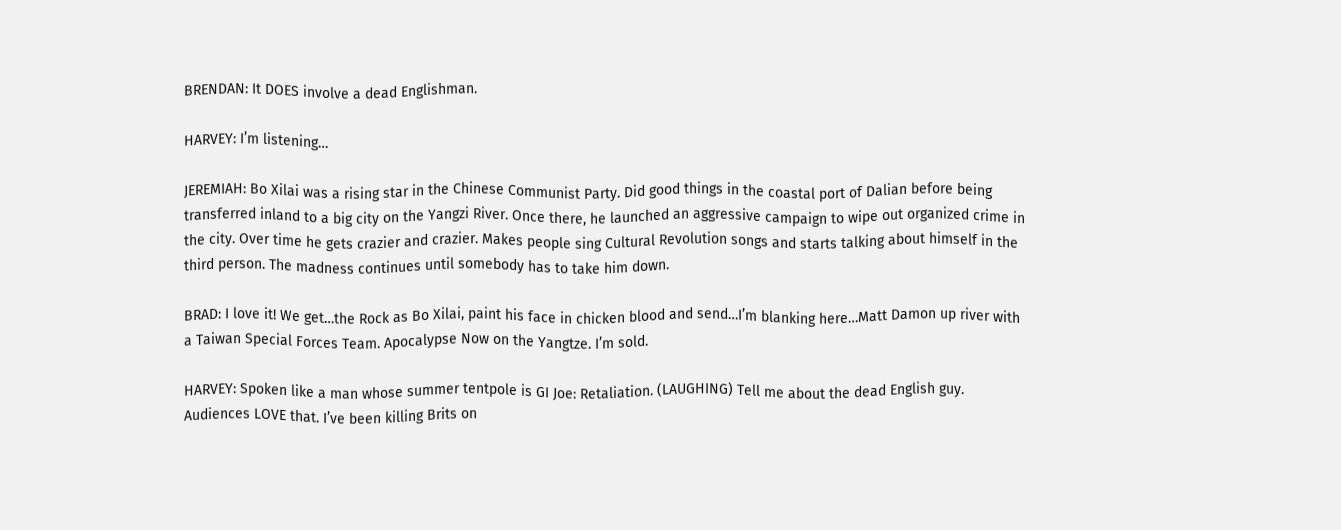BRENDAN: It DOES involve a dead Englishman.

HARVEY: I’m listening…

JEREMIAH: Bo Xilai was a rising star in the Chinese Communist Party. Did good things in the coastal port of Dalian before being transferred inland to a big city on the Yangzi River. Once there, he launched an aggressive campaign to wipe out organized crime in the city. Over time he gets crazier and crazier. Makes people sing Cultural Revolution songs and starts talking about himself in the third person. The madness continues until somebody has to take him down.

BRAD: I love it! We get…the Rock as Bo Xilai, paint his face in chicken blood and send…I’m blanking here…Matt Damon up river with a Taiwan Special Forces Team. Apocalypse Now on the Yangtze. I’m sold.

HARVEY: Spoken like a man whose summer tentpole is GI Joe: Retaliation. (LAUGHING) Tell me about the dead English guy. Audiences LOVE that. I’ve been killing Brits on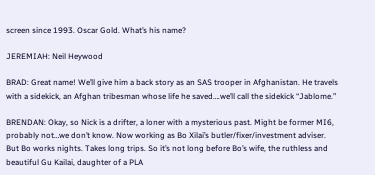screen since 1993. Oscar Gold. What’s his name?

JEREMIAH: Neil Heywood

BRAD: Great name! We’ll give him a back story as an SAS trooper in Afghanistan. He travels with a sidekick, an Afghan tribesman whose life he saved….we’ll call the sidekick “Jablome.”

BRENDAN: Okay, so Nick is a drifter, a loner with a mysterious past. Might be former MI6, probably not…we don’t know. Now working as Bo Xilai’s butler/fixer/investment adviser. But Bo works nights. Takes long trips. So it’s not long before Bo’s wife, the ruthless and beautiful Gu Kailai, daughter of a PLA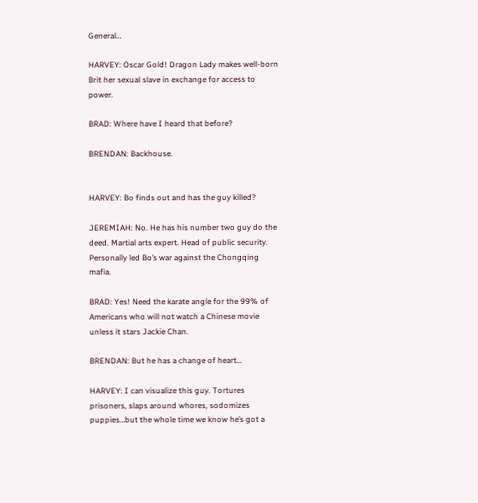General…

HARVEY: Oscar Gold! Dragon Lady makes well-born Brit her sexual slave in exchange for access to power.

BRAD: Where have I heard that before?

BRENDAN: Backhouse.


HARVEY: Bo finds out and has the guy killed?

JEREMIAH: No. He has his number two guy do the deed. Martial arts expert. Head of public security. Personally led Bo’s war against the Chongqing mafia.

BRAD: Yes! Need the karate angle for the 99% of Americans who will not watch a Chinese movie unless it stars Jackie Chan.

BRENDAN: But he has a change of heart…

HARVEY: I can visualize this guy. Tortures prisoners, slaps around whores, sodomizes puppies…but the whole time we know he’s got a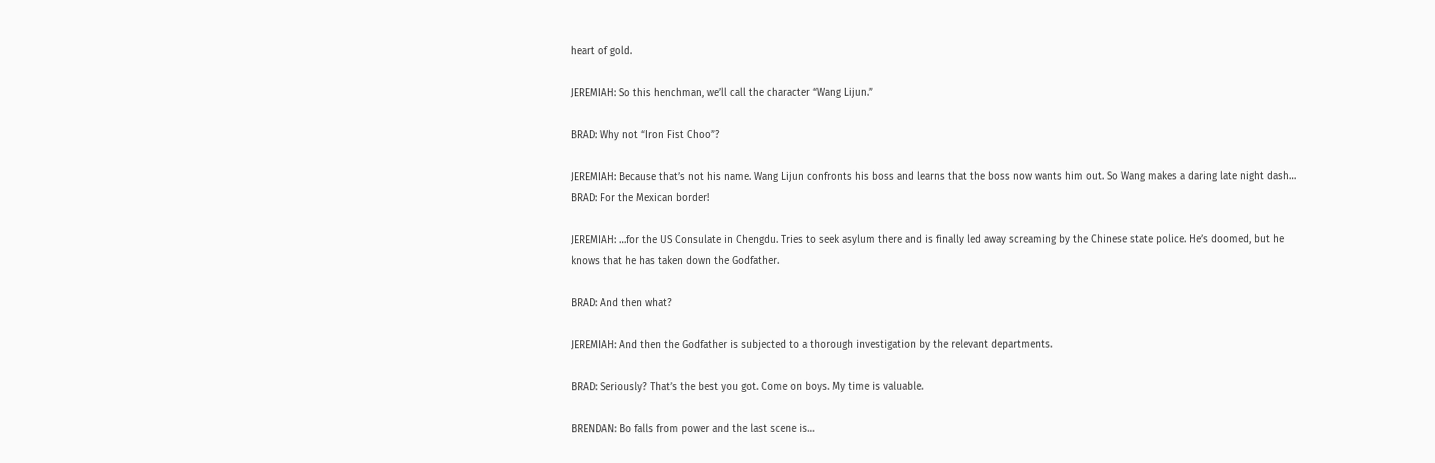heart of gold.

JEREMIAH: So this henchman, we’ll call the character “Wang Lijun.”

BRAD: Why not “Iron Fist Choo”?

JEREMIAH: Because that’s not his name. Wang Lijun confronts his boss and learns that the boss now wants him out. So Wang makes a daring late night dash…
BRAD: For the Mexican border!

JEREMIAH: …for the US Consulate in Chengdu. Tries to seek asylum there and is finally led away screaming by the Chinese state police. He’s doomed, but he knows that he has taken down the Godfather.

BRAD: And then what?

JEREMIAH: And then the Godfather is subjected to a thorough investigation by the relevant departments.

BRAD: Seriously? That’s the best you got. Come on boys. My time is valuable.

BRENDAN: Bo falls from power and the last scene is…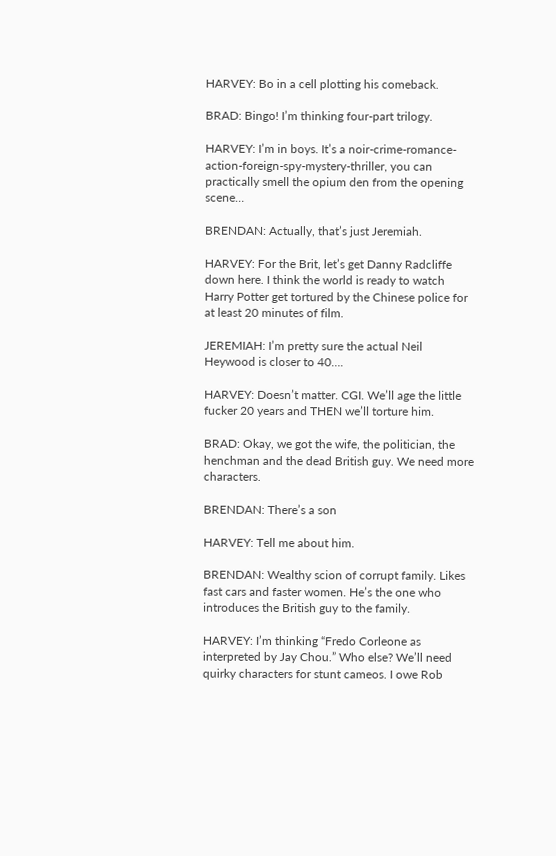HARVEY: Bo in a cell plotting his comeback.

BRAD: Bingo! I’m thinking four-part trilogy.

HARVEY: I’m in boys. It’s a noir-crime-romance-action-foreign-spy-mystery-thriller, you can practically smell the opium den from the opening scene…

BRENDAN: Actually, that’s just Jeremiah.

HARVEY: For the Brit, let’s get Danny Radcliffe down here. I think the world is ready to watch Harry Potter get tortured by the Chinese police for at least 20 minutes of film.

JEREMIAH: I’m pretty sure the actual Neil Heywood is closer to 40….

HARVEY: Doesn’t matter. CGI. We’ll age the little fucker 20 years and THEN we’ll torture him.

BRAD: Okay, we got the wife, the politician, the henchman and the dead British guy. We need more characters.

BRENDAN: There’s a son

HARVEY: Tell me about him.

BRENDAN: Wealthy scion of corrupt family. Likes fast cars and faster women. He’s the one who introduces the British guy to the family.

HARVEY: I’m thinking “Fredo Corleone as interpreted by Jay Chou.” Who else? We’ll need quirky characters for stunt cameos. I owe Rob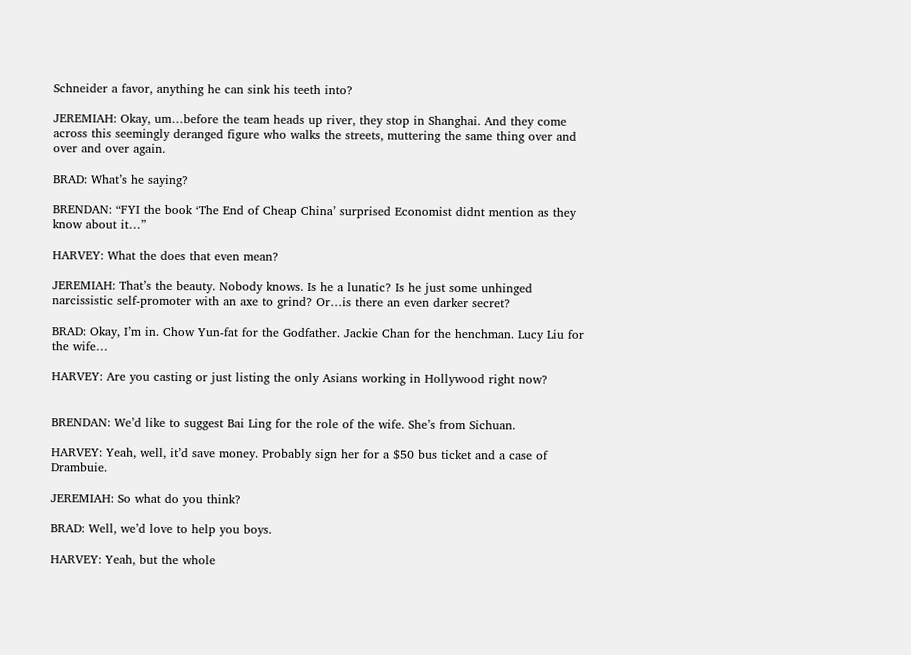Schneider a favor, anything he can sink his teeth into?

JEREMIAH: Okay, um…before the team heads up river, they stop in Shanghai. And they come across this seemingly deranged figure who walks the streets, muttering the same thing over and over and over again.

BRAD: What’s he saying?

BRENDAN: “FYI the book ‘The End of Cheap China’ surprised Economist didnt mention as they know about it…”

HARVEY: What the does that even mean?

JEREMIAH: That’s the beauty. Nobody knows. Is he a lunatic? Is he just some unhinged narcissistic self-promoter with an axe to grind? Or…is there an even darker secret?

BRAD: Okay, I’m in. Chow Yun-fat for the Godfather. Jackie Chan for the henchman. Lucy Liu for the wife…

HARVEY: Are you casting or just listing the only Asians working in Hollywood right now?


BRENDAN: We’d like to suggest Bai Ling for the role of the wife. She’s from Sichuan.

HARVEY: Yeah, well, it’d save money. Probably sign her for a $50 bus ticket and a case of Drambuie.

JEREMIAH: So what do you think?

BRAD: Well, we’d love to help you boys.

HARVEY: Yeah, but the whole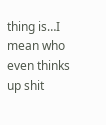thing is…I mean who even thinks up shit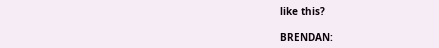like this?

BRENDAN: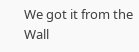We got it from the Wall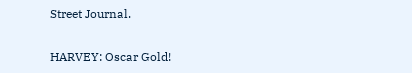Street Journal.

HARVEY: Oscar Gold!